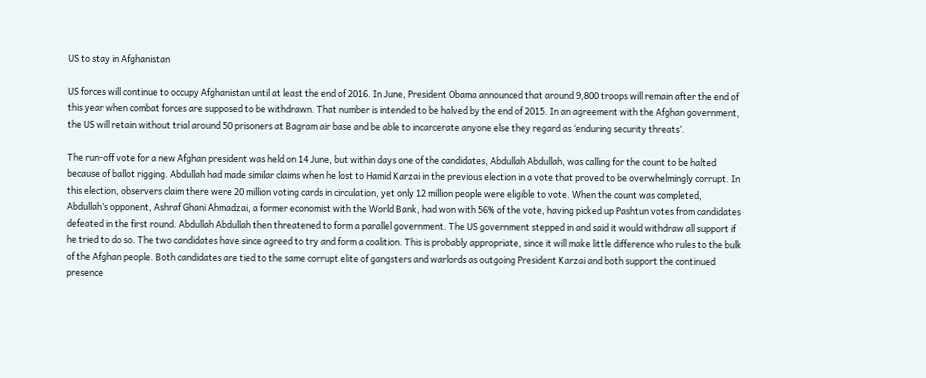US to stay in Afghanistan

US forces will continue to occupy Afghanistan until at least the end of 2016. In June, President Obama announced that around 9,800 troops will remain after the end of this year when combat forces are supposed to be withdrawn. That number is intended to be halved by the end of 2015. In an agreement with the Afghan government, the US will retain without trial around 50 prisoners at Bagram air base and be able to incarcerate anyone else they regard as ‘enduring security threats’.

The run-off vote for a new Afghan president was held on 14 June, but within days one of the candidates, Abdullah Abdullah, was calling for the count to be halted because of ballot rigging. Abdullah had made similar claims when he lost to Hamid Karzai in the previous election in a vote that proved to be overwhelmingly corrupt. In this election, observers claim there were 20 million voting cards in circulation, yet only 12 million people were eligible to vote. When the count was completed, Abdullah’s opponent, Ashraf Ghani Ahmadzai, a former economist with the World Bank, had won with 56% of the vote, having picked up Pashtun votes from candidates defeated in the first round. Abdullah Abdullah then threatened to form a parallel government. The US government stepped in and said it would withdraw all support if he tried to do so. The two candidates have since agreed to try and form a coalition. This is probably appropriate, since it will make little difference who rules to the bulk of the Afghan people. Both candidates are tied to the same corrupt elite of gangsters and warlords as outgoing President Karzai and both support the continued presence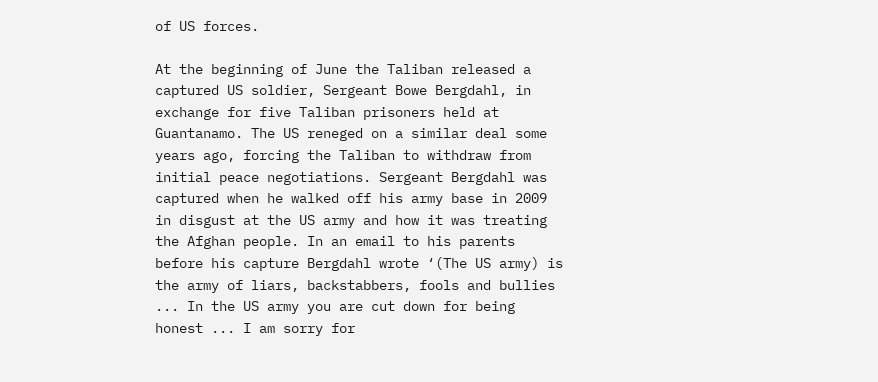of US forces.

At the beginning of June the Taliban released a captured US soldier, Sergeant Bowe Bergdahl, in exchange for five Taliban prisoners held at Guantanamo. The US reneged on a similar deal some years ago, forcing the Taliban to withdraw from initial peace negotiations. Sergeant Bergdahl was captured when he walked off his army base in 2009 in disgust at the US army and how it was treating the Afghan people. In an email to his parents before his capture Bergdahl wrote ‘(The US army) is the army of liars, backstabbers, fools and bullies ... In the US army you are cut down for being honest ... I am sorry for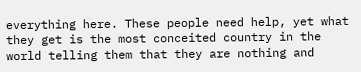everything here. These people need help, yet what they get is the most conceited country in the world telling them that they are nothing and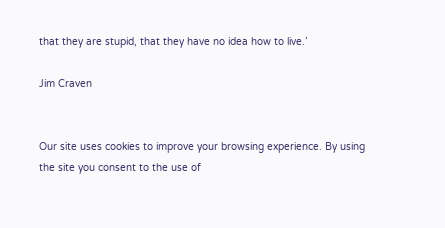that they are stupid, that they have no idea how to live.’

Jim Craven


Our site uses cookies to improve your browsing experience. By using the site you consent to the use of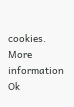cookies.
More information Ok